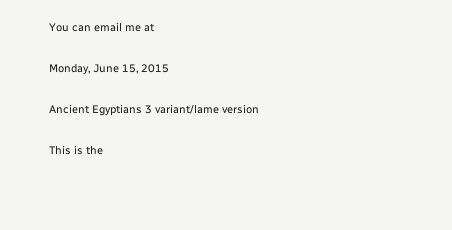You can email me at

Monday, June 15, 2015

Ancient Egyptians 3 variant/lame version

This is the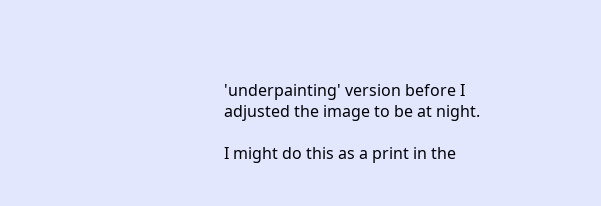'underpainting' version before I adjusted the image to be at night.

I might do this as a print in the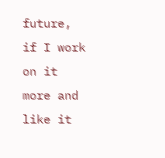future, if I work on it more and like it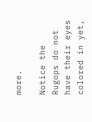more.

Notice the Rugops do not have their eyes colored in yet,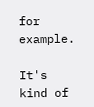for example.

It's kind of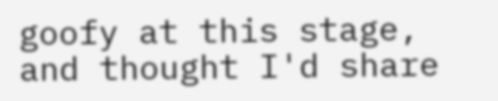goofy at this stage, and thought I'd share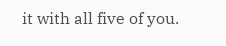it with all five of you.